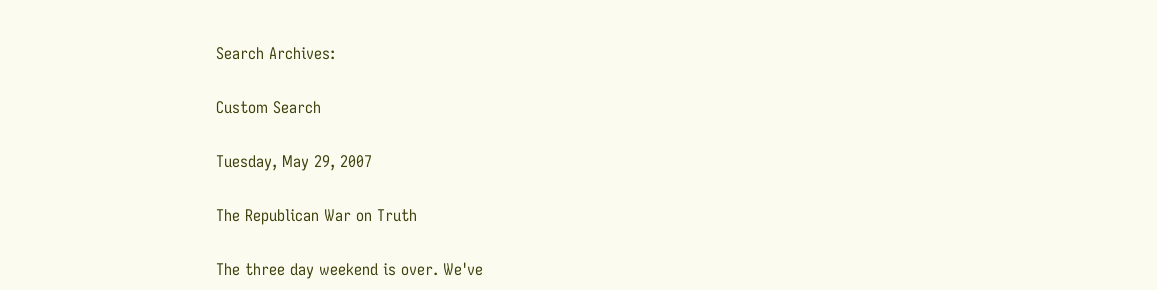Search Archives:

Custom Search

Tuesday, May 29, 2007

The Republican War on Truth

The three day weekend is over. We've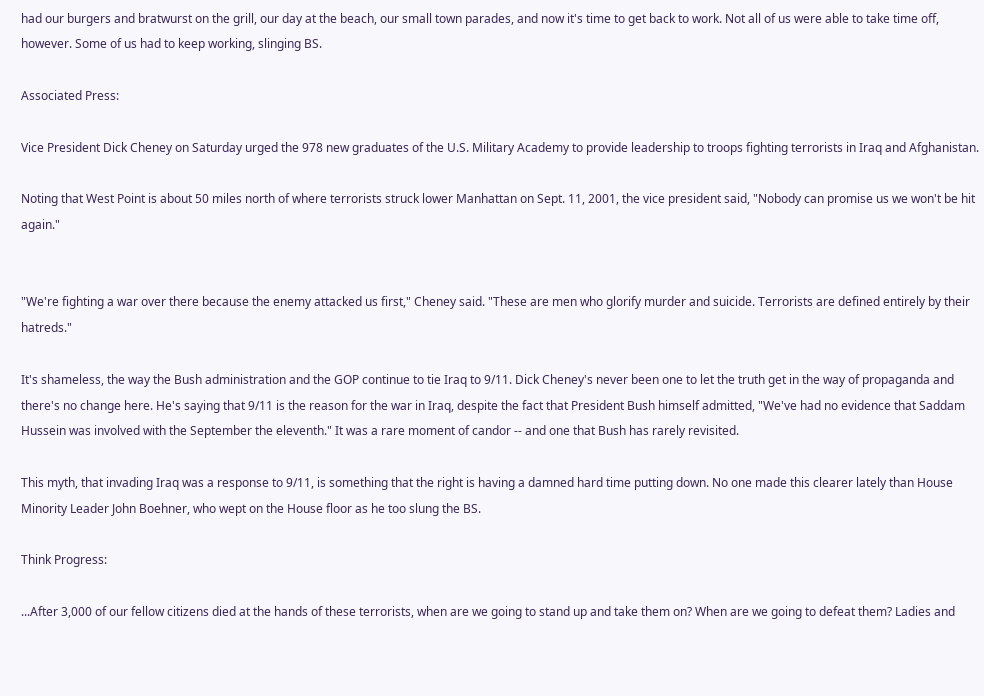had our burgers and bratwurst on the grill, our day at the beach, our small town parades, and now it's time to get back to work. Not all of us were able to take time off, however. Some of us had to keep working, slinging BS.

Associated Press:

Vice President Dick Cheney on Saturday urged the 978 new graduates of the U.S. Military Academy to provide leadership to troops fighting terrorists in Iraq and Afghanistan.

Noting that West Point is about 50 miles north of where terrorists struck lower Manhattan on Sept. 11, 2001, the vice president said, "Nobody can promise us we won't be hit again."


"We're fighting a war over there because the enemy attacked us first," Cheney said. "These are men who glorify murder and suicide. Terrorists are defined entirely by their hatreds."

It's shameless, the way the Bush administration and the GOP continue to tie Iraq to 9/11. Dick Cheney's never been one to let the truth get in the way of propaganda and there's no change here. He's saying that 9/11 is the reason for the war in Iraq, despite the fact that President Bush himself admitted, "We've had no evidence that Saddam Hussein was involved with the September the eleventh." It was a rare moment of candor -- and one that Bush has rarely revisited.

This myth, that invading Iraq was a response to 9/11, is something that the right is having a damned hard time putting down. No one made this clearer lately than House Minority Leader John Boehner, who wept on the House floor as he too slung the BS.

Think Progress:

...After 3,000 of our fellow citizens died at the hands of these terrorists, when are we going to stand up and take them on? When are we going to defeat them? Ladies and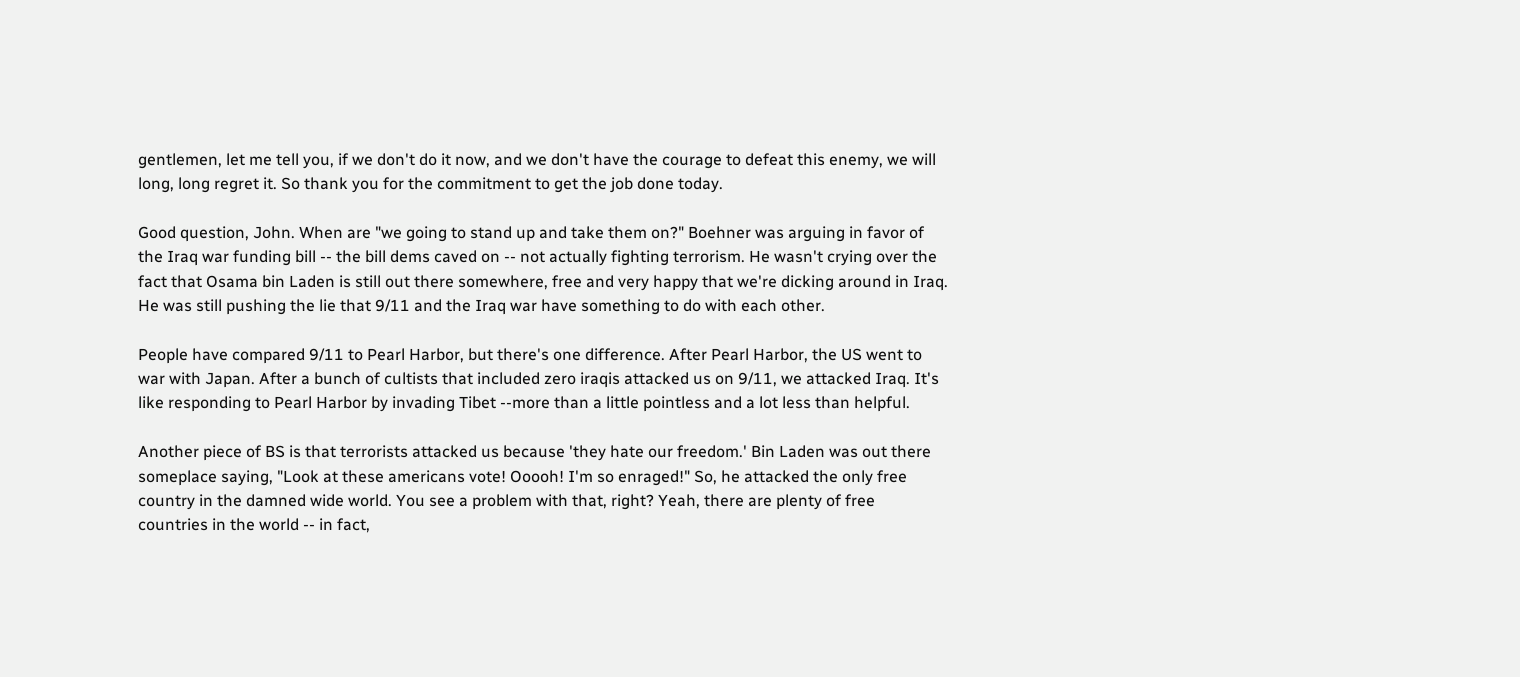gentlemen, let me tell you, if we don't do it now, and we don't have the courage to defeat this enemy, we will long, long regret it. So thank you for the commitment to get the job done today.

Good question, John. When are "we going to stand up and take them on?" Boehner was arguing in favor of the Iraq war funding bill -- the bill dems caved on -- not actually fighting terrorism. He wasn't crying over the fact that Osama bin Laden is still out there somewhere, free and very happy that we're dicking around in Iraq. He was still pushing the lie that 9/11 and the Iraq war have something to do with each other.

People have compared 9/11 to Pearl Harbor, but there's one difference. After Pearl Harbor, the US went to war with Japan. After a bunch of cultists that included zero iraqis attacked us on 9/11, we attacked Iraq. It's like responding to Pearl Harbor by invading Tibet --more than a little pointless and a lot less than helpful.

Another piece of BS is that terrorists attacked us because 'they hate our freedom.' Bin Laden was out there someplace saying, "Look at these americans vote! Ooooh! I'm so enraged!" So, he attacked the only free country in the damned wide world. You see a problem with that, right? Yeah, there are plenty of free countries in the world -- in fact,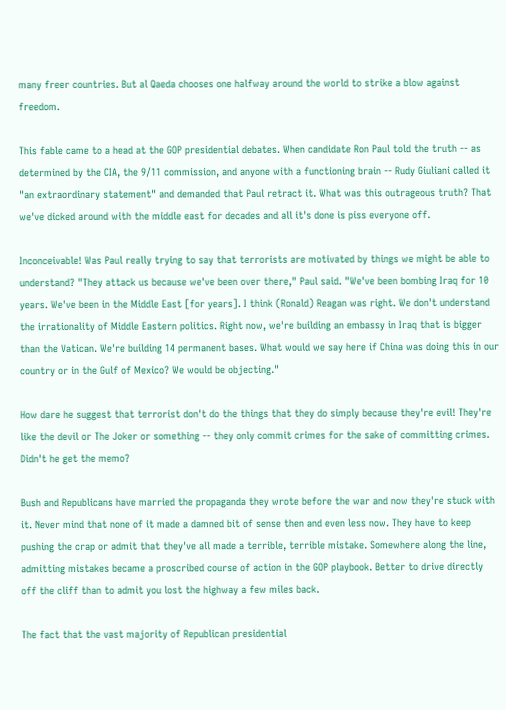many freer countries. But al Qaeda chooses one halfway around the world to strike a blow against freedom.

This fable came to a head at the GOP presidential debates. When candidate Ron Paul told the truth -- as determined by the CIA, the 9/11 commission, and anyone with a functioning brain -- Rudy Giuliani called it "an extraordinary statement" and demanded that Paul retract it. What was this outrageous truth? That we've dicked around with the middle east for decades and all it's done is piss everyone off.

Inconceivable! Was Paul really trying to say that terrorists are motivated by things we might be able to understand? "They attack us because we've been over there," Paul said. "We've been bombing Iraq for 10 years. We've been in the Middle East [for years]. I think (Ronald) Reagan was right. We don't understand the irrationality of Middle Eastern politics. Right now, we're building an embassy in Iraq that is bigger than the Vatican. We're building 14 permanent bases. What would we say here if China was doing this in our country or in the Gulf of Mexico? We would be objecting."

How dare he suggest that terrorist don't do the things that they do simply because they're evil! They're like the devil or The Joker or something -- they only commit crimes for the sake of committing crimes. Didn't he get the memo?

Bush and Republicans have married the propaganda they wrote before the war and now they're stuck with it. Never mind that none of it made a damned bit of sense then and even less now. They have to keep pushing the crap or admit that they've all made a terrible, terrible mistake. Somewhere along the line, admitting mistakes became a proscribed course of action in the GOP playbook. Better to drive directly off the cliff than to admit you lost the highway a few miles back.

The fact that the vast majority of Republican presidential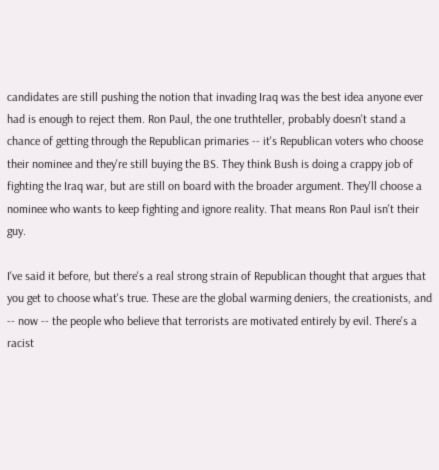candidates are still pushing the notion that invading Iraq was the best idea anyone ever had is enough to reject them. Ron Paul, the one truthteller, probably doesn't stand a chance of getting through the Republican primaries -- it's Republican voters who choose their nominee and they're still buying the BS. They think Bush is doing a crappy job of fighting the Iraq war, but are still on board with the broader argument. They'll choose a nominee who wants to keep fighting and ignore reality. That means Ron Paul isn't their guy.

I've said it before, but there's a real strong strain of Republican thought that argues that you get to choose what's true. These are the global warming deniers, the creationists, and -- now -- the people who believe that terrorists are motivated entirely by evil. There's a racist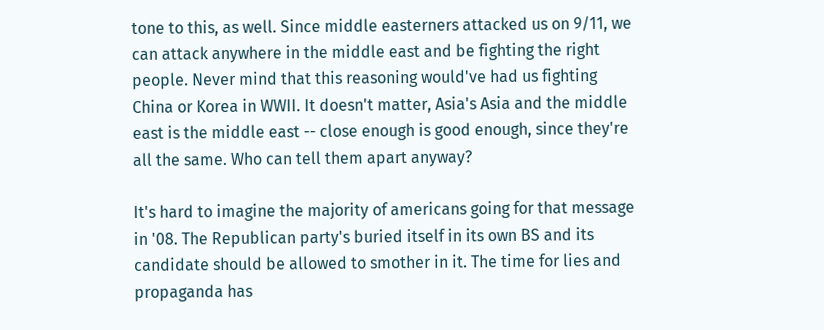tone to this, as well. Since middle easterners attacked us on 9/11, we can attack anywhere in the middle east and be fighting the right people. Never mind that this reasoning would've had us fighting China or Korea in WWII. It doesn't matter, Asia's Asia and the middle east is the middle east -- close enough is good enough, since they're all the same. Who can tell them apart anyway?

It's hard to imagine the majority of americans going for that message in '08. The Republican party's buried itself in its own BS and its candidate should be allowed to smother in it. The time for lies and propaganda has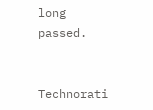long passed.


Technorati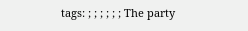tags: ; ; ; ; ; ; The party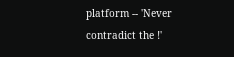platform -- 'Never contradict the !'